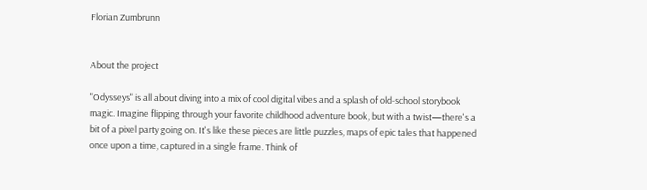Florian Zumbrunn


About the project

"Odysseys" is all about diving into a mix of cool digital vibes and a splash of old-school storybook magic. Imagine flipping through your favorite childhood adventure book, but with a twist—there's a bit of a pixel party going on. It's like these pieces are little puzzles, maps of epic tales that happened once upon a time, captured in a single frame. Think of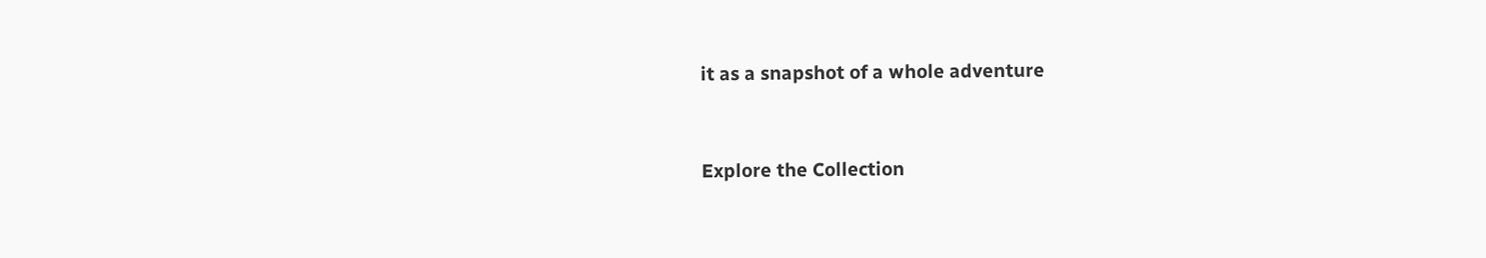it as a snapshot of a whole adventure


Explore the Collection